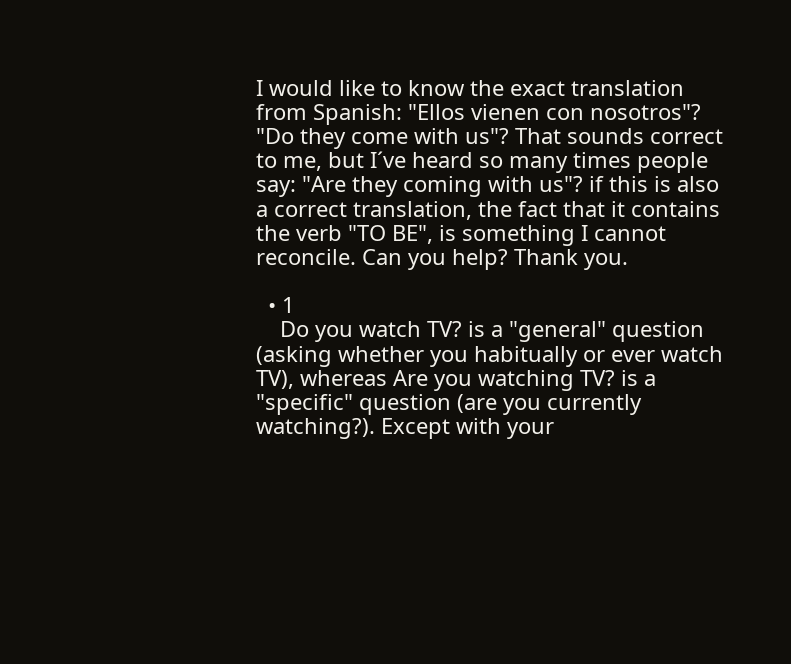I would like to know the exact translation from Spanish: "Ellos vienen con nosotros"? "Do they come with us"? That sounds correct to me, but I´ve heard so many times people say: "Are they coming with us"? if this is also a correct translation, the fact that it contains the verb "TO BE", is something I cannot reconcile. Can you help? Thank you.

  • 1
    Do you watch TV? is a "general" question (asking whether you habitually or ever watch TV), whereas Are you watching TV? is a "specific" question (are you currently watching?). Except with your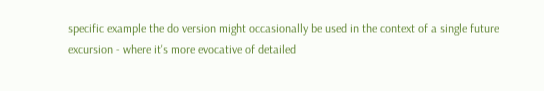specific example the do version might occasionally be used in the context of a single future excursion - where it's more evocative of detailed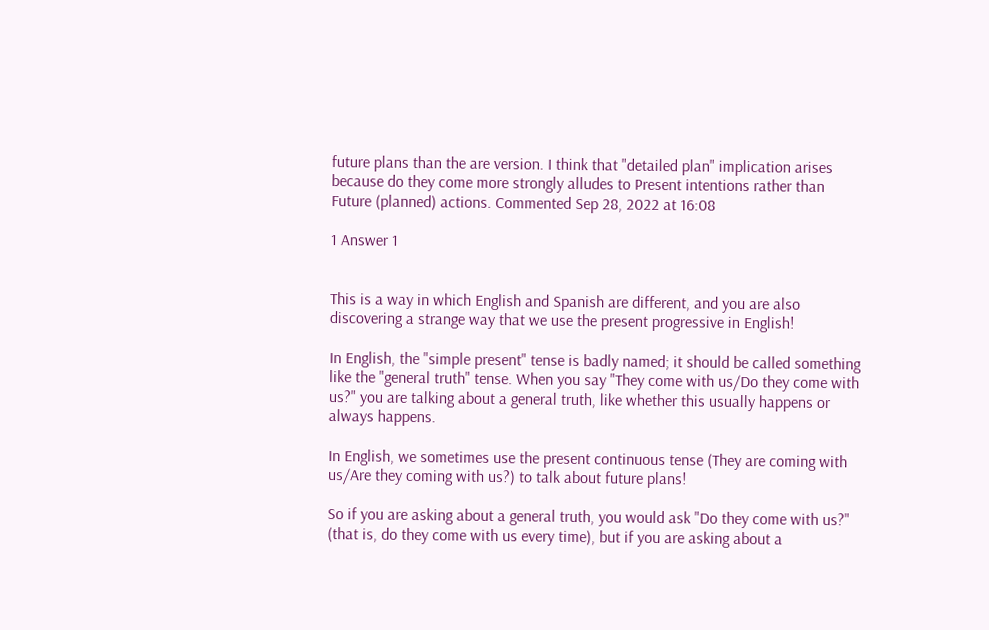future plans than the are version. I think that "detailed plan" implication arises because do they come more strongly alludes to Present intentions rather than Future (planned) actions. Commented Sep 28, 2022 at 16:08

1 Answer 1


This is a way in which English and Spanish are different, and you are also discovering a strange way that we use the present progressive in English!

In English, the "simple present" tense is badly named; it should be called something like the "general truth" tense. When you say "They come with us/Do they come with us?" you are talking about a general truth, like whether this usually happens or always happens.

In English, we sometimes use the present continuous tense (They are coming with us/Are they coming with us?) to talk about future plans!

So if you are asking about a general truth, you would ask "Do they come with us?" (that is, do they come with us every time), but if you are asking about a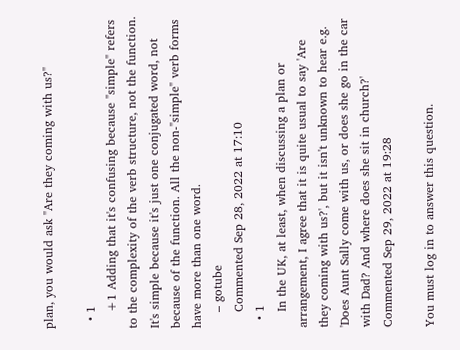plan, you would ask "Are they coming with us?"

  • 1
    +1 Adding that it's confusing because "simple" refers to the complexity of the verb structure, not the function. It's simple because it's just one conjugated word, not because of the function. All the non-"simple" verb forms have more than one word.
    – gotube
    Commented Sep 28, 2022 at 17:10
  • 1
    In the UK, at least, when discussing a plan or arrangement, I agree that it is quite usual to say 'Are they coming with us?', but it isn't unknown to hear e.g. 'Does Aunt Sally come with us, or does she go in the car with Dad? And where does she sit in church?' Commented Sep 29, 2022 at 19:28

You must log in to answer this question.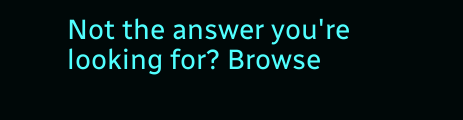Not the answer you're looking for? Browse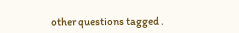other questions tagged .